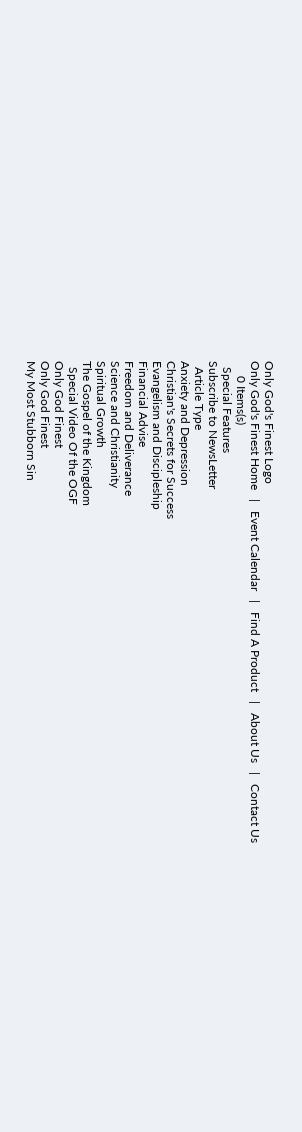Only God's Finest Logo
Only God's Finest Home   |   Event Calendar   |   Find A Product   |   About Us   |   Contact Us
     0 Items(s)
  Special Features
Subscribe to NewsLetter
  Article Type
Anxiety and Depression
Christian's Secrets for Success
Evangelism and Discipleship
Financial Advise
Freedom and Deliverance
Science and Christianity
Spiritual Growth
The Gospel of the Kingdom
  Special Video Of the OGF
Only God Finest
Only God Finest
My Most Stubborn Sin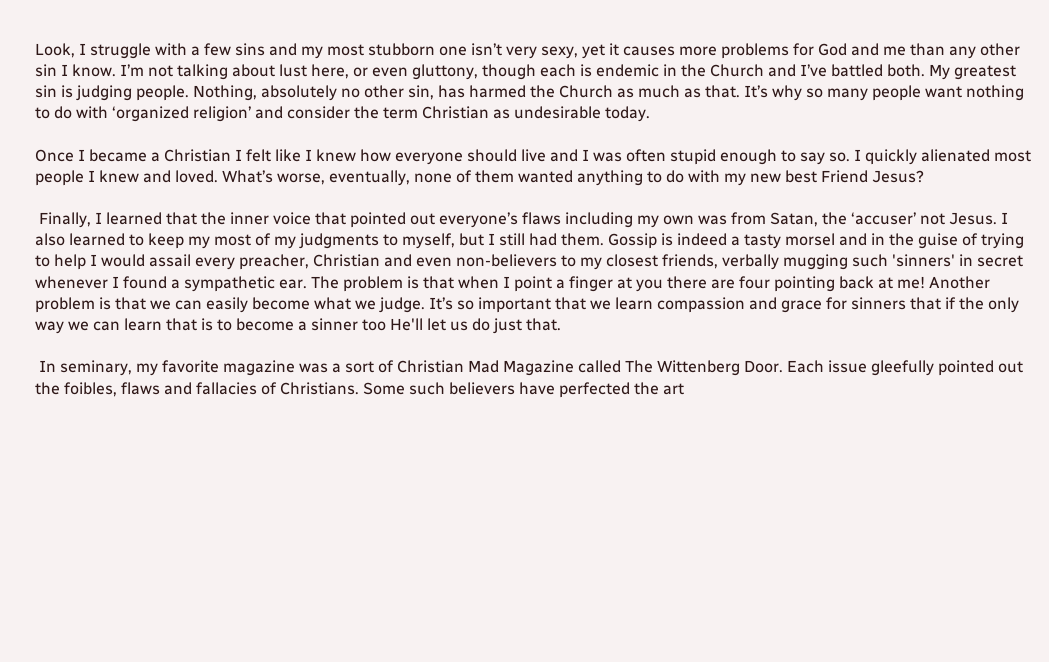Look, I struggle with a few sins and my most stubborn one isn’t very sexy, yet it causes more problems for God and me than any other sin I know. I’m not talking about lust here, or even gluttony, though each is endemic in the Church and I’ve battled both. My greatest sin is judging people. Nothing, absolutely no other sin, has harmed the Church as much as that. It’s why so many people want nothing to do with ‘organized religion’ and consider the term Christian as undesirable today.

Once I became a Christian I felt like I knew how everyone should live and I was often stupid enough to say so. I quickly alienated most people I knew and loved. What’s worse, eventually, none of them wanted anything to do with my new best Friend Jesus?

 Finally, I learned that the inner voice that pointed out everyone’s flaws including my own was from Satan, the ‘accuser’ not Jesus. I also learned to keep my most of my judgments to myself, but I still had them. Gossip is indeed a tasty morsel and in the guise of trying to help I would assail every preacher, Christian and even non-believers to my closest friends, verbally mugging such 'sinners' in secret whenever I found a sympathetic ear. The problem is that when I point a finger at you there are four pointing back at me! Another problem is that we can easily become what we judge. It’s so important that we learn compassion and grace for sinners that if the only way we can learn that is to become a sinner too He'll let us do just that.

 In seminary, my favorite magazine was a sort of Christian Mad Magazine called The Wittenberg Door. Each issue gleefully pointed out the foibles, flaws and fallacies of Christians. Some such believers have perfected the art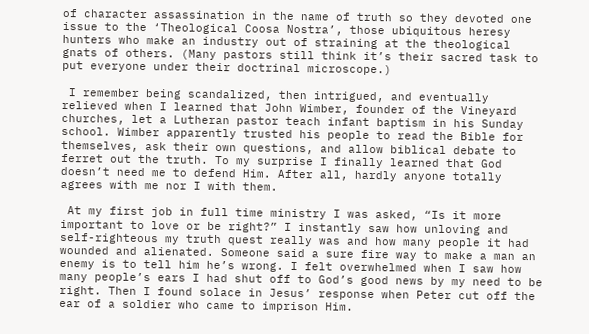of character assassination in the name of truth so they devoted one issue to the ‘Theological Coosa Nostra’, those ubiquitous heresy hunters who make an industry out of straining at the theological gnats of others. (Many pastors still think it’s their sacred task to put everyone under their doctrinal microscope.)

 I remember being scandalized, then intrigued, and eventually relieved when I learned that John Wimber, founder of the Vineyard churches, let a Lutheran pastor teach infant baptism in his Sunday school. Wimber apparently trusted his people to read the Bible for themselves, ask their own questions, and allow biblical debate to ferret out the truth. To my surprise I finally learned that God doesn’t need me to defend Him. After all, hardly anyone totally agrees with me nor I with them.

 At my first job in full time ministry I was asked, “Is it more important to love or be right?” I instantly saw how unloving and self-righteous my truth quest really was and how many people it had wounded and alienated. Someone said a sure fire way to make a man an enemy is to tell him he’s wrong. I felt overwhelmed when I saw how many people’s ears I had shut off to God’s good news by my need to be right. Then I found solace in Jesus’ response when Peter cut off the ear of a soldier who came to imprison Him.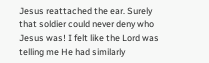Jesus reattached the ear. Surely that soldier could never deny who Jesus was! I felt like the Lord was telling me He had similarly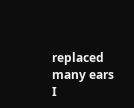replaced many ears I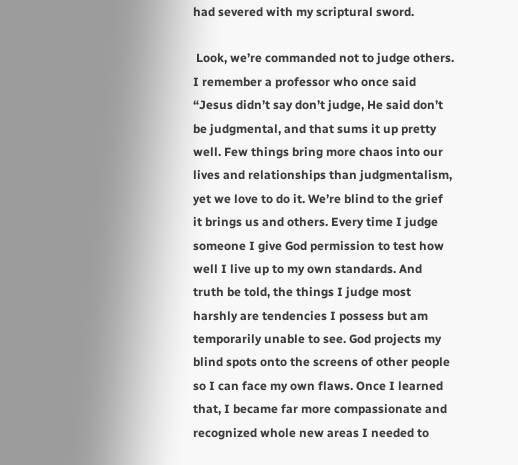had severed with my scriptural sword.

 Look, we’re commanded not to judge others. I remember a professor who once said “Jesus didn’t say don’t judge, He said don’t be judgmental, and that sums it up pretty well. Few things bring more chaos into our lives and relationships than judgmentalism, yet we love to do it. We’re blind to the grief it brings us and others. Every time I judge someone I give God permission to test how well I live up to my own standards. And truth be told, the things I judge most harshly are tendencies I possess but am temporarily unable to see. God projects my blind spots onto the screens of other people so I can face my own flaws. Once I learned that, I became far more compassionate and recognized whole new areas I needed to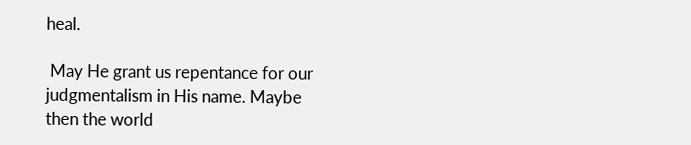heal.

 May He grant us repentance for our judgmentalism in His name. Maybe then the world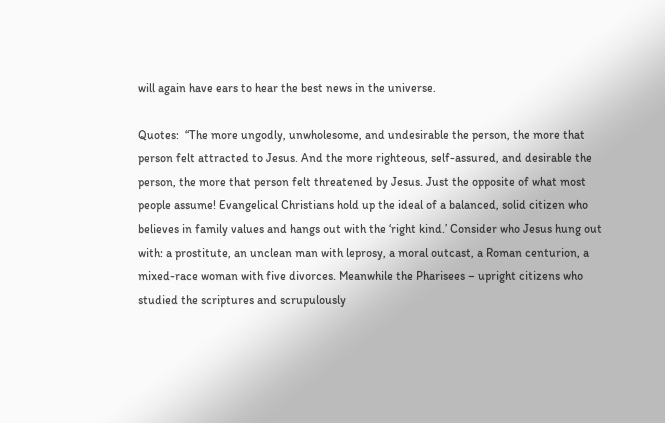will again have ears to hear the best news in the universe.

Quotes:  “The more ungodly, unwholesome, and undesirable the person, the more that person felt attracted to Jesus. And the more righteous, self-assured, and desirable the person, the more that person felt threatened by Jesus. Just the opposite of what most people assume! Evangelical Christians hold up the ideal of a balanced, solid citizen who believes in family values and hangs out with the ‘right kind.’ Consider who Jesus hung out with: a prostitute, an unclean man with leprosy, a moral outcast, a Roman centurion, a mixed-race woman with five divorces. Meanwhile the Pharisees – upright citizens who studied the scriptures and scrupulously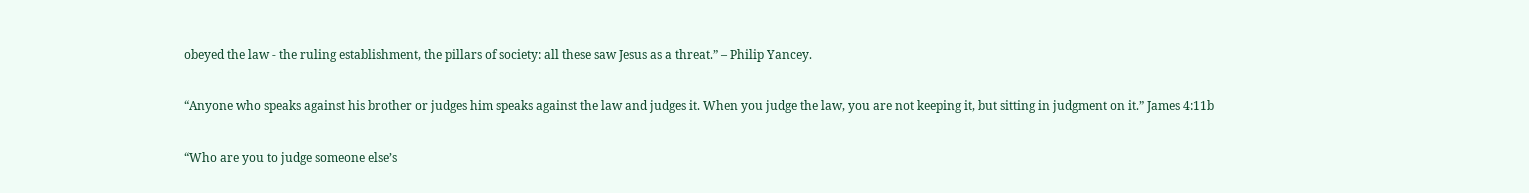obeyed the law - the ruling establishment, the pillars of society: all these saw Jesus as a threat.” – Philip Yancey.

“Anyone who speaks against his brother or judges him speaks against the law and judges it. When you judge the law, you are not keeping it, but sitting in judgment on it.” James 4:11b

“Who are you to judge someone else’s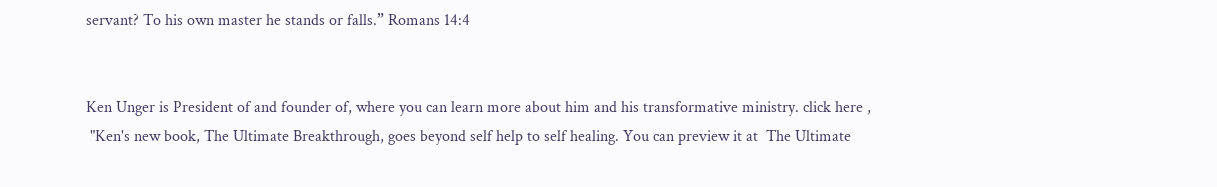servant? To his own master he stands or falls.” Romans 14:4


Ken Unger is President of and founder of, where you can learn more about him and his transformative ministry. click here ,
 "Ken's new book, The Ultimate Breakthrough, goes beyond self help to self healing. You can preview it at  The Ultimate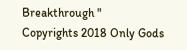Breakthrough "
Copyrights 2018 Only Gods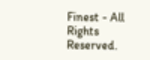Finest - All Rights Reserved.